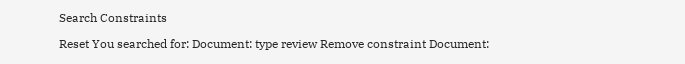Search Constraints

Reset You searched for: Document: type review Remove constraint Document: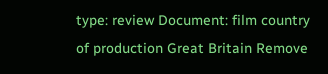type: review Document: film country of production Great Britain Remove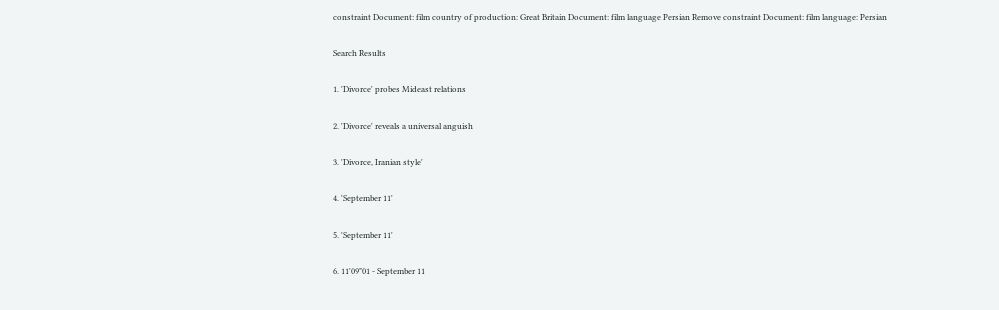constraint Document: film country of production: Great Britain Document: film language Persian Remove constraint Document: film language: Persian

Search Results

1. 'Divorce' probes Mideast relations

2. 'Divorce' reveals a universal anguish

3. 'Divorce, Iranian style'

4. 'September 11'

5. 'September 11'

6. 11'09"01 - September 11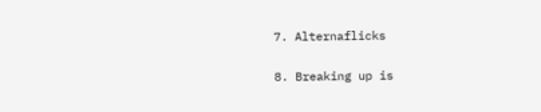7. Alternaflicks

8. Breaking up is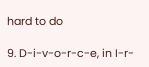hard to do

9. D-i-v-o-r-c-e, in I-r-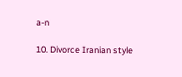a-n

10. Divorce Iranian style